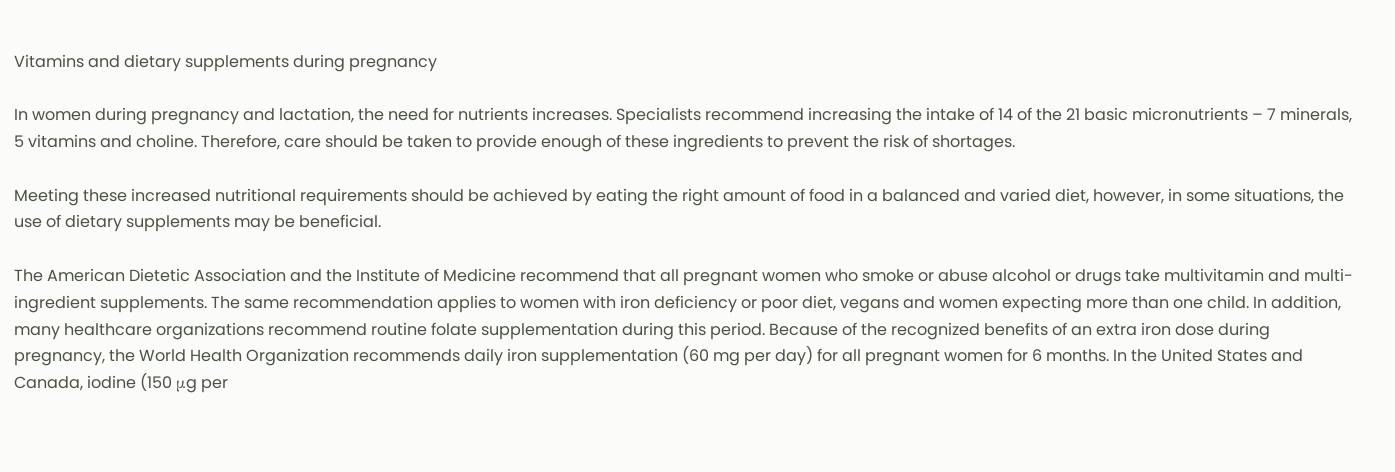Vitamins and dietary supplements during pregnancy

In women during pregnancy and lactation, the need for nutrients increases. Specialists recommend increasing the intake of 14 of the 21 basic micronutrients – 7 minerals, 5 vitamins and choline. Therefore, care should be taken to provide enough of these ingredients to prevent the risk of shortages.

Meeting these increased nutritional requirements should be achieved by eating the right amount of food in a balanced and varied diet, however, in some situations, the use of dietary supplements may be beneficial.

The American Dietetic Association and the Institute of Medicine recommend that all pregnant women who smoke or abuse alcohol or drugs take multivitamin and multi-ingredient supplements. The same recommendation applies to women with iron deficiency or poor diet, vegans and women expecting more than one child. In addition, many healthcare organizations recommend routine folate supplementation during this period. Because of the recognized benefits of an extra iron dose during pregnancy, the World Health Organization recommends daily iron supplementation (60 mg per day) for all pregnant women for 6 months. In the United States and Canada, iodine (150 μg per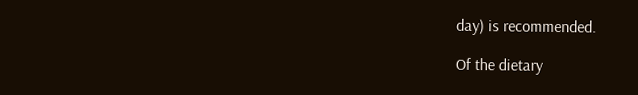day) is recommended.

Of the dietary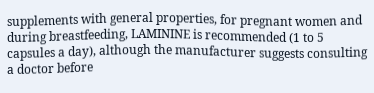supplements with general properties, for pregnant women and during breastfeeding, LAMININE is recommended (1 to 5 capsules a day), although the manufacturer suggests consulting a doctor before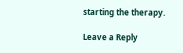starting the therapy.

Leave a Reply